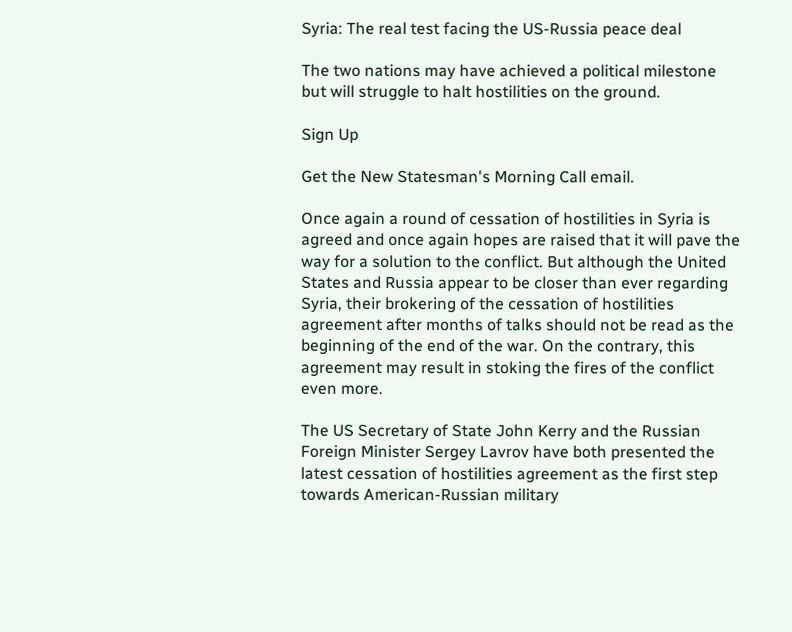Syria: The real test facing the US-Russia peace deal

The two nations may have achieved a political milestone but will struggle to halt hostilities on the ground.

Sign Up

Get the New Statesman's Morning Call email.

Once again a round of cessation of hostilities in Syria is agreed and once again hopes are raised that it will pave the way for a solution to the conflict. But although the United States and Russia appear to be closer than ever regarding Syria, their brokering of the cessation of hostilities agreement after months of talks should not be read as the beginning of the end of the war. On the contrary, this agreement may result in stoking the fires of the conflict even more.

The US Secretary of State John Kerry and the Russian Foreign Minister Sergey Lavrov have both presented the latest cessation of hostilities agreement as the first step towards American-Russian military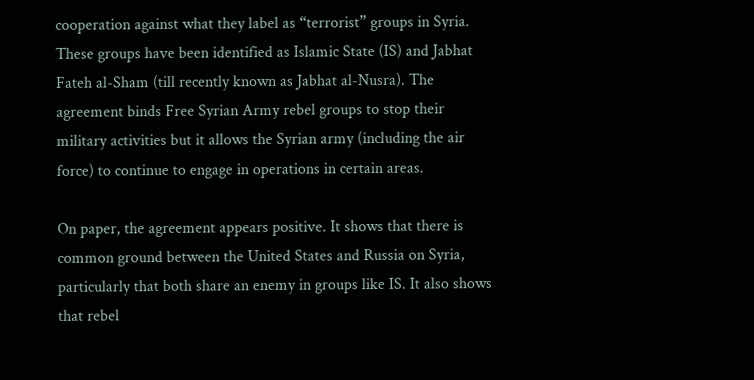cooperation against what they label as “terrorist” groups in Syria. These groups have been identified as Islamic State (IS) and Jabhat Fateh al-Sham (till recently known as Jabhat al-Nusra). The agreement binds Free Syrian Army rebel groups to stop their military activities but it allows the Syrian army (including the air force) to continue to engage in operations in certain areas.

On paper, the agreement appears positive. It shows that there is common ground between the United States and Russia on Syria, particularly that both share an enemy in groups like IS. It also shows that rebel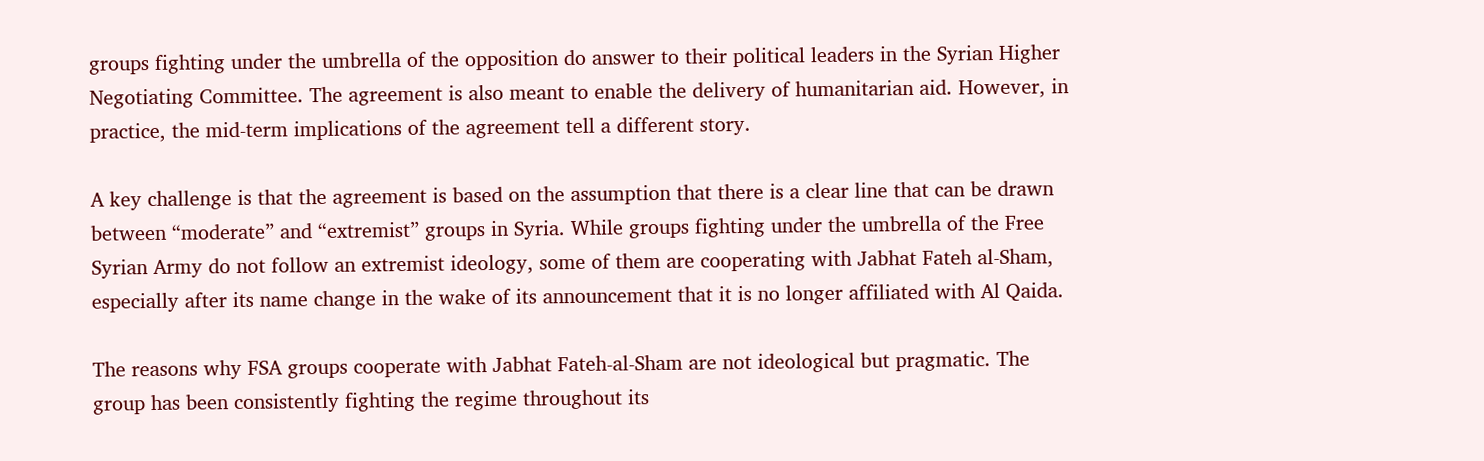groups fighting under the umbrella of the opposition do answer to their political leaders in the Syrian Higher Negotiating Committee. The agreement is also meant to enable the delivery of humanitarian aid. However, in practice, the mid-term implications of the agreement tell a different story.

A key challenge is that the agreement is based on the assumption that there is a clear line that can be drawn between “moderate” and “extremist” groups in Syria. While groups fighting under the umbrella of the Free Syrian Army do not follow an extremist ideology, some of them are cooperating with Jabhat Fateh al-Sham, especially after its name change in the wake of its announcement that it is no longer affiliated with Al Qaida.

The reasons why FSA groups cooperate with Jabhat Fateh-al-Sham are not ideological but pragmatic. The group has been consistently fighting the regime throughout its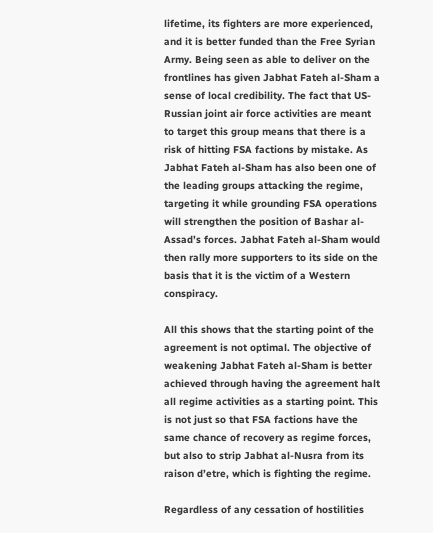lifetime, its fighters are more experienced, and it is better funded than the Free Syrian Army. Being seen as able to deliver on the frontlines has given Jabhat Fateh al-Sham a sense of local credibility. The fact that US-Russian joint air force activities are meant to target this group means that there is a risk of hitting FSA factions by mistake. As Jabhat Fateh al-Sham has also been one of the leading groups attacking the regime, targeting it while grounding FSA operations will strengthen the position of Bashar al-Assad’s forces. Jabhat Fateh al-Sham would then rally more supporters to its side on the basis that it is the victim of a Western conspiracy.

All this shows that the starting point of the agreement is not optimal. The objective of weakening Jabhat Fateh al-Sham is better achieved through having the agreement halt all regime activities as a starting point. This is not just so that FSA factions have the same chance of recovery as regime forces, but also to strip Jabhat al-Nusra from its raison d’etre, which is fighting the regime.

Regardless of any cessation of hostilities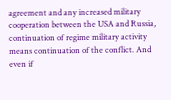agreement and any increased military cooperation between the USA and Russia, continuation of regime military activity means continuation of the conflict. And even if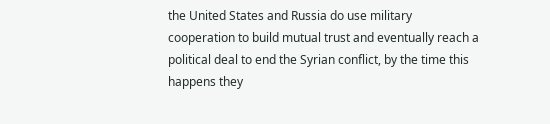the United States and Russia do use military cooperation to build mutual trust and eventually reach a political deal to end the Syrian conflict, by the time this happens they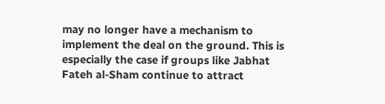may no longer have a mechanism to implement the deal on the ground. This is especially the case if groups like Jabhat Fateh al-Sham continue to attract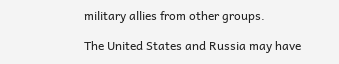military allies from other groups.

The United States and Russia may have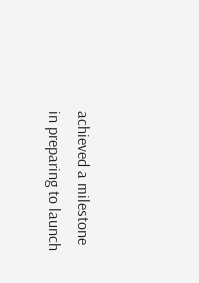achieved a milestone in preparing to launch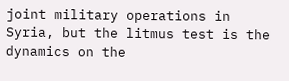joint military operations in Syria, but the litmus test is the dynamics on the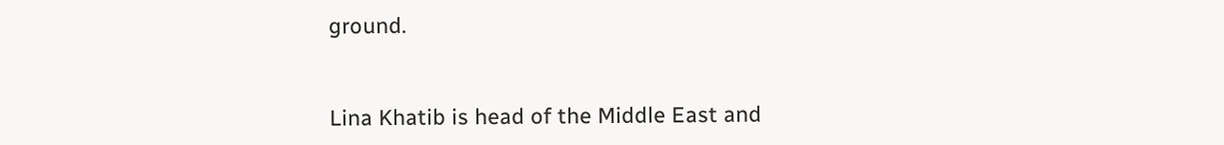ground.


Lina Khatib is head of the Middle East and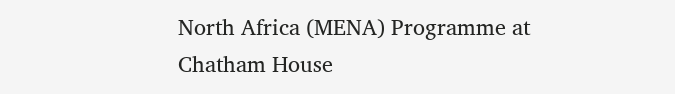North Africa (MENA) Programme at Chatham House